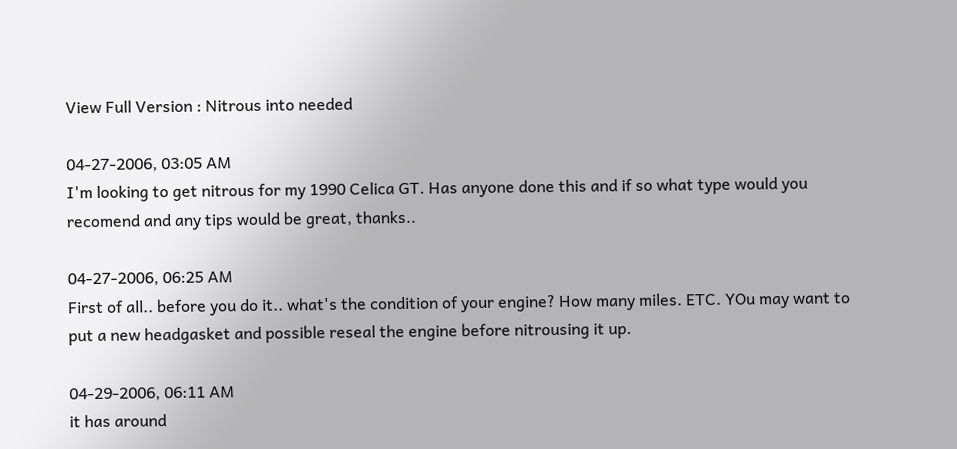View Full Version : Nitrous into needed

04-27-2006, 03:05 AM
I'm looking to get nitrous for my 1990 Celica GT. Has anyone done this and if so what type would you recomend and any tips would be great, thanks..

04-27-2006, 06:25 AM
First of all.. before you do it.. what's the condition of your engine? How many miles. ETC. YOu may want to put a new headgasket and possible reseal the engine before nitrousing it up.

04-29-2006, 06:11 AM
it has around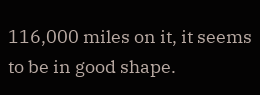116,000 miles on it, it seems to be in good shape.